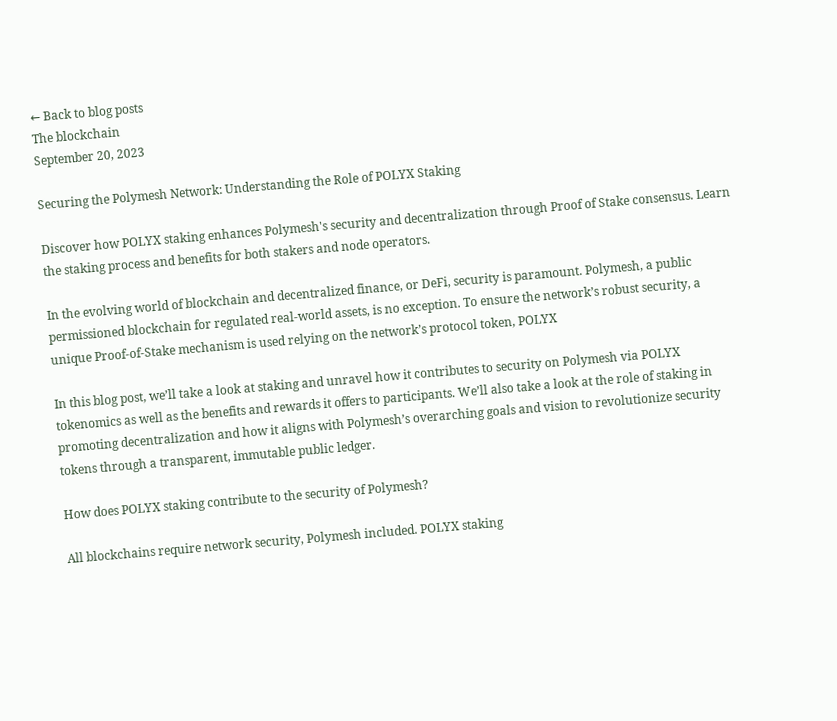← Back to blog posts
The blockchain
September 20, 2023

Securing the Polymesh Network: Understanding the Role of POLYX Staking

Discover how POLYX staking enhances Polymesh's security and decentralization through Proof of Stake consensus. Learn the staking process and benefits for both stakers and node operators.

In the evolving world of blockchain and decentralized finance, or DeFi, security is paramount. Polymesh, a public permissioned blockchain for regulated real-world assets, is no exception. To ensure the network’s robust security, a unique Proof-of-Stake mechanism is used relying on the network’s protocol token, POLYX

In this blog post, we’ll take a look at staking and unravel how it contributes to security on Polymesh via POLYX tokenomics as well as the benefits and rewards it offers to participants. We’ll also take a look at the role of staking in promoting decentralization and how it aligns with Polymesh’s overarching goals and vision to revolutionize security tokens through a transparent, immutable public ledger.

How does POLYX staking contribute to the security of Polymesh?

All blockchains require network security, Polymesh included. POLYX staking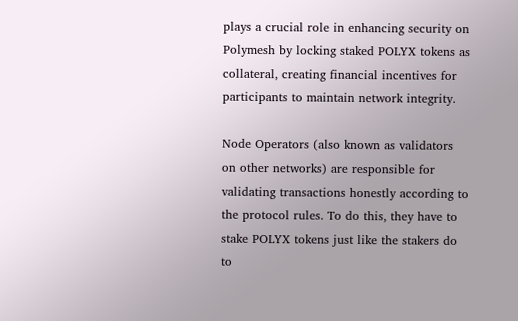plays a crucial role in enhancing security on Polymesh by locking staked POLYX tokens as collateral, creating financial incentives for participants to maintain network integrity.

Node Operators (also known as validators on other networks) are responsible for validating transactions honestly according to the protocol rules. To do this, they have to stake POLYX tokens just like the stakers do to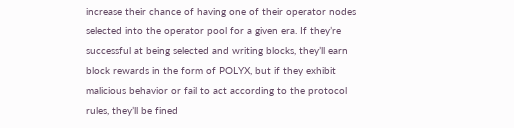increase their chance of having one of their operator nodes selected into the operator pool for a given era. If they’re successful at being selected and writing blocks, they’ll earn block rewards in the form of POLYX, but if they exhibit malicious behavior or fail to act according to the protocol rules, they’ll be fined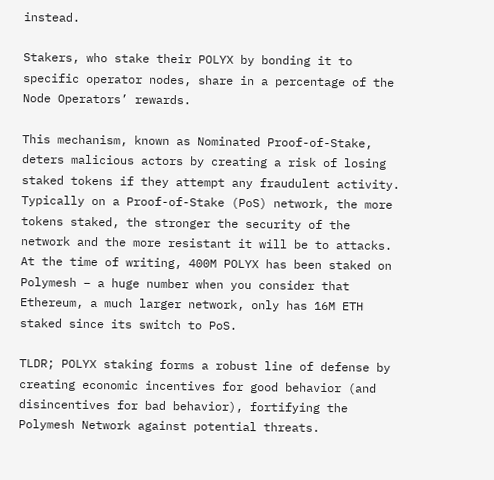instead.

Stakers, who stake their POLYX by bonding it to specific operator nodes, share in a percentage of the Node Operators’ rewards.

This mechanism, known as Nominated Proof-of-Stake, deters malicious actors by creating a risk of losing staked tokens if they attempt any fraudulent activity. Typically on a Proof-of-Stake (PoS) network, the more tokens staked, the stronger the security of the network and the more resistant it will be to attacks. At the time of writing, 400M POLYX has been staked on Polymesh – a huge number when you consider that Ethereum, a much larger network, only has 16M ETH staked since its switch to PoS.

TLDR; POLYX staking forms a robust line of defense by creating economic incentives for good behavior (and disincentives for bad behavior), fortifying the Polymesh Network against potential threats.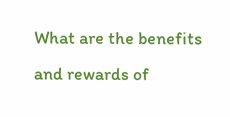What are the benefits and rewards of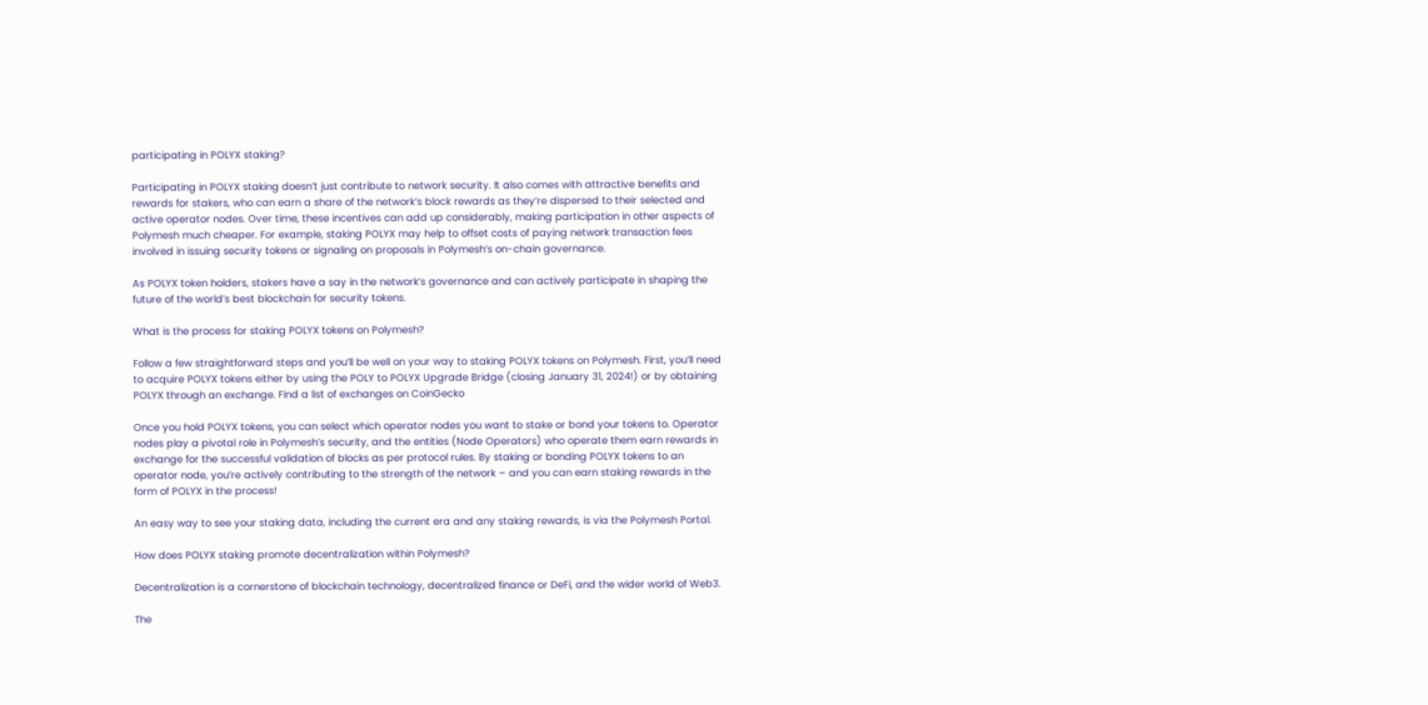participating in POLYX staking?

Participating in POLYX staking doesn’t just contribute to network security. It also comes with attractive benefits and rewards for stakers, who can earn a share of the network’s block rewards as they’re dispersed to their selected and active operator nodes. Over time, these incentives can add up considerably, making participation in other aspects of Polymesh much cheaper. For example, staking POLYX may help to offset costs of paying network transaction fees involved in issuing security tokens or signaling on proposals in Polymesh’s on-chain governance.

As POLYX token holders, stakers have a say in the network’s governance and can actively participate in shaping the future of the world’s best blockchain for security tokens.

What is the process for staking POLYX tokens on Polymesh?

Follow a few straightforward steps and you’ll be well on your way to staking POLYX tokens on Polymesh. First, you’ll need to acquire POLYX tokens either by using the POLY to POLYX Upgrade Bridge (closing January 31, 2024!) or by obtaining POLYX through an exchange. Find a list of exchanges on CoinGecko

Once you hold POLYX tokens, you can select which operator nodes you want to stake or bond your tokens to. Operator nodes play a pivotal role in Polymesh’s security, and the entities (Node Operators) who operate them earn rewards in exchange for the successful validation of blocks as per protocol rules. By staking or bonding POLYX tokens to an operator node, you’re actively contributing to the strength of the network – and you can earn staking rewards in the form of POLYX in the process!

An easy way to see your staking data, including the current era and any staking rewards, is via the Polymesh Portal.

How does POLYX staking promote decentralization within Polymesh?

Decentralization is a cornerstone of blockchain technology, decentralized finance or DeFi, and the wider world of Web3.

The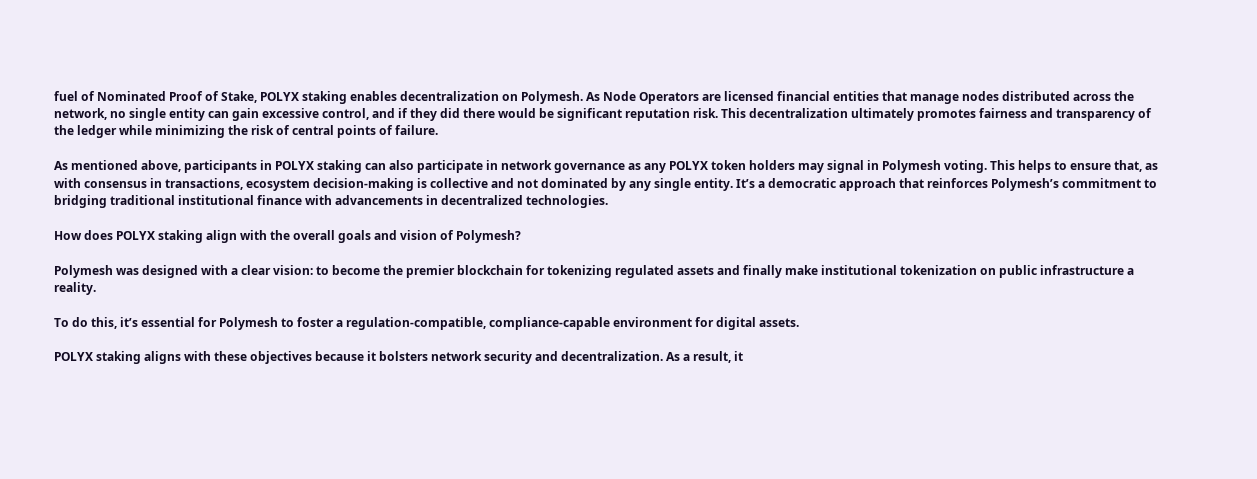fuel of Nominated Proof of Stake, POLYX staking enables decentralization on Polymesh. As Node Operators are licensed financial entities that manage nodes distributed across the network, no single entity can gain excessive control, and if they did there would be significant reputation risk. This decentralization ultimately promotes fairness and transparency of the ledger while minimizing the risk of central points of failure.

As mentioned above, participants in POLYX staking can also participate in network governance as any POLYX token holders may signal in Polymesh voting. This helps to ensure that, as with consensus in transactions, ecosystem decision-making is collective and not dominated by any single entity. It’s a democratic approach that reinforces Polymesh’s commitment to bridging traditional institutional finance with advancements in decentralized technologies.

How does POLYX staking align with the overall goals and vision of Polymesh?

Polymesh was designed with a clear vision: to become the premier blockchain for tokenizing regulated assets and finally make institutional tokenization on public infrastructure a reality.

To do this, it’s essential for Polymesh to foster a regulation-compatible, compliance-capable environment for digital assets.

POLYX staking aligns with these objectives because it bolsters network security and decentralization. As a result, it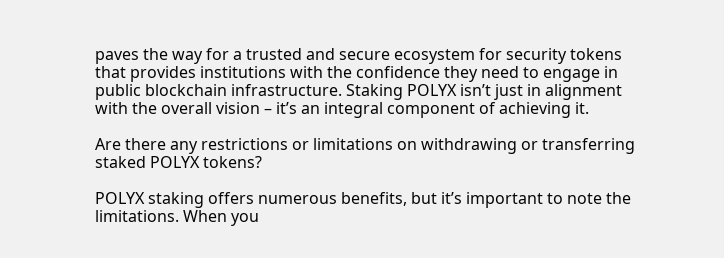paves the way for a trusted and secure ecosystem for security tokens that provides institutions with the confidence they need to engage in public blockchain infrastructure. Staking POLYX isn’t just in alignment with the overall vision – it’s an integral component of achieving it.

Are there any restrictions or limitations on withdrawing or transferring staked POLYX tokens?

POLYX staking offers numerous benefits, but it’s important to note the limitations. When you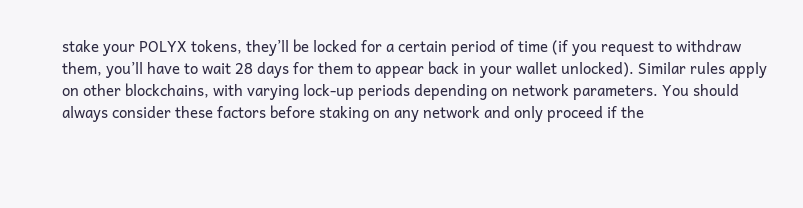stake your POLYX tokens, they’ll be locked for a certain period of time (if you request to withdraw them, you’ll have to wait 28 days for them to appear back in your wallet unlocked). Similar rules apply on other blockchains, with varying lock-up periods depending on network parameters. You should always consider these factors before staking on any network and only proceed if the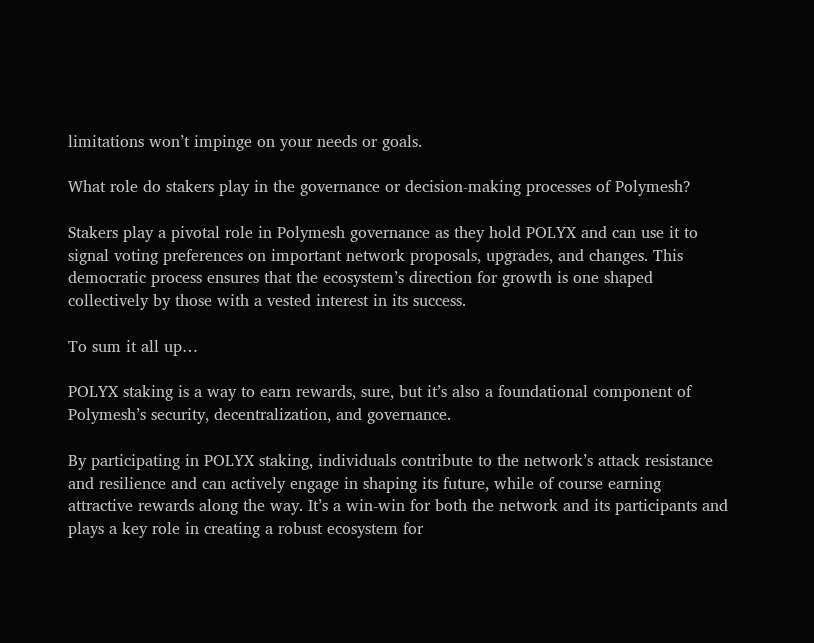limitations won’t impinge on your needs or goals.

What role do stakers play in the governance or decision-making processes of Polymesh?

Stakers play a pivotal role in Polymesh governance as they hold POLYX and can use it to signal voting preferences on important network proposals, upgrades, and changes. This democratic process ensures that the ecosystem’s direction for growth is one shaped collectively by those with a vested interest in its success.

To sum it all up…

POLYX staking is a way to earn rewards, sure, but it’s also a foundational component of Polymesh’s security, decentralization, and governance.

By participating in POLYX staking, individuals contribute to the network’s attack resistance and resilience and can actively engage in shaping its future, while of course earning attractive rewards along the way. It’s a win-win for both the network and its participants and plays a key role in creating a robust ecosystem for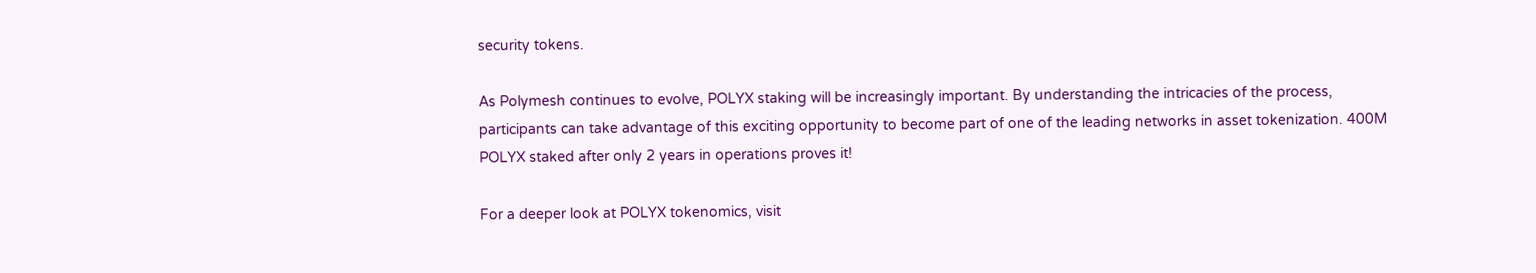security tokens.

As Polymesh continues to evolve, POLYX staking will be increasingly important. By understanding the intricacies of the process, participants can take advantage of this exciting opportunity to become part of one of the leading networks in asset tokenization. 400M POLYX staked after only 2 years in operations proves it!

For a deeper look at POLYX tokenomics, visit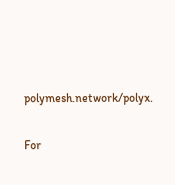polymesh.network/polyx.

For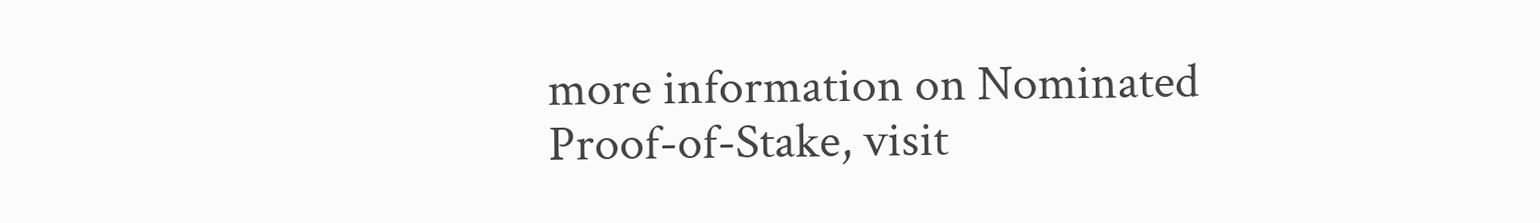more information on Nominated Proof-of-Stake, visit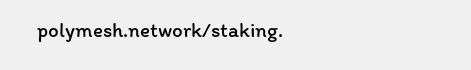polymesh.network/staking.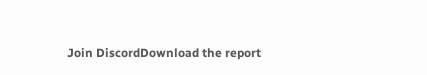Join DiscordDownload the report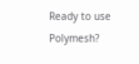Ready to use Polymesh?